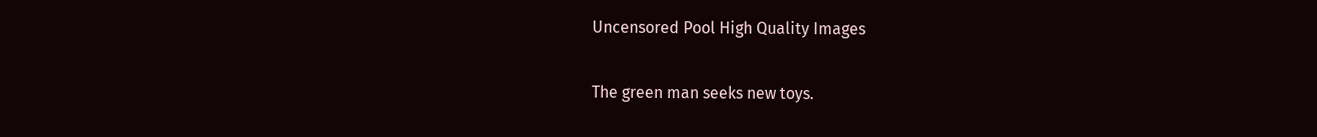Uncensored Pool High Quality Images

The green man seeks new toys.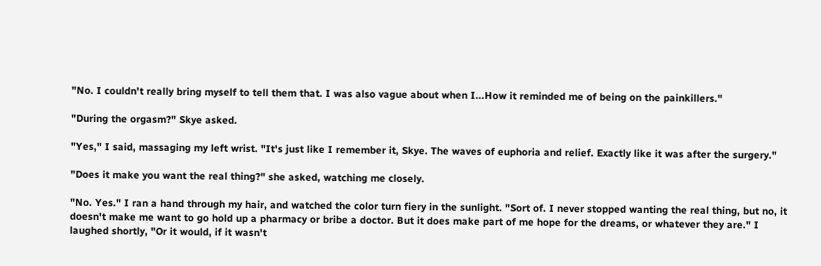"No. I couldn't really bring myself to tell them that. I was also vague about when I...How it reminded me of being on the painkillers."

"During the orgasm?" Skye asked.

"Yes," I said, massaging my left wrist. "It's just like I remember it, Skye. The waves of euphoria and relief. Exactly like it was after the surgery."

"Does it make you want the real thing?" she asked, watching me closely.

"No. Yes." I ran a hand through my hair, and watched the color turn fiery in the sunlight. "Sort of. I never stopped wanting the real thing, but no, it doesn't make me want to go hold up a pharmacy or bribe a doctor. But it does make part of me hope for the dreams, or whatever they are." I laughed shortly, "Or it would, if it wasn't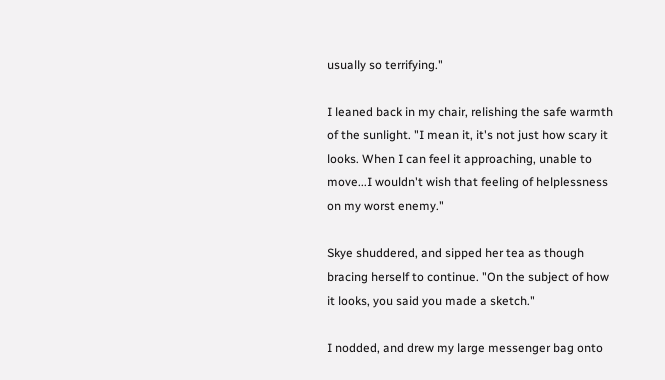usually so terrifying."

I leaned back in my chair, relishing the safe warmth of the sunlight. "I mean it, it's not just how scary it looks. When I can feel it approaching, unable to move...I wouldn't wish that feeling of helplessness on my worst enemy."

Skye shuddered, and sipped her tea as though bracing herself to continue. "On the subject of how it looks, you said you made a sketch."

I nodded, and drew my large messenger bag onto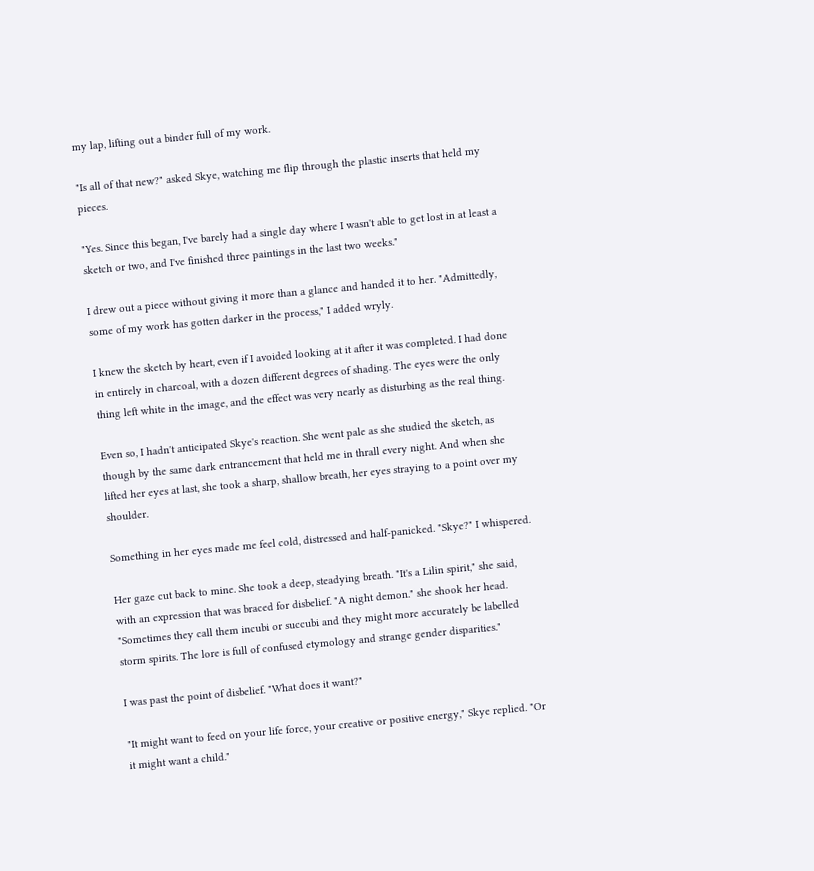my lap, lifting out a binder full of my work.

"Is all of that new?" asked Skye, watching me flip through the plastic inserts that held my pieces.

"Yes. Since this began, I've barely had a single day where I wasn't able to get lost in at least a sketch or two, and I've finished three paintings in the last two weeks."

I drew out a piece without giving it more than a glance and handed it to her. "Admittedly, some of my work has gotten darker in the process," I added wryly.

I knew the sketch by heart, even if I avoided looking at it after it was completed. I had done in entirely in charcoal, with a dozen different degrees of shading. The eyes were the only thing left white in the image, and the effect was very nearly as disturbing as the real thing.

Even so, I hadn't anticipated Skye's reaction. She went pale as she studied the sketch, as though by the same dark entrancement that held me in thrall every night. And when she lifted her eyes at last, she took a sharp, shallow breath, her eyes straying to a point over my shoulder.

Something in her eyes made me feel cold, distressed and half-panicked. "Skye?" I whispered.

Her gaze cut back to mine. She took a deep, steadying breath. "It's a Lilin spirit," she said, with an expression that was braced for disbelief. "A night demon." she shook her head. "Sometimes they call them incubi or succubi and they might more accurately be labelled storm spirits. The lore is full of confused etymology and strange gender disparities."

I was past the point of disbelief. "What does it want?"

"It might want to feed on your life force, your creative or positive energy," Skye replied. "Or it might want a child."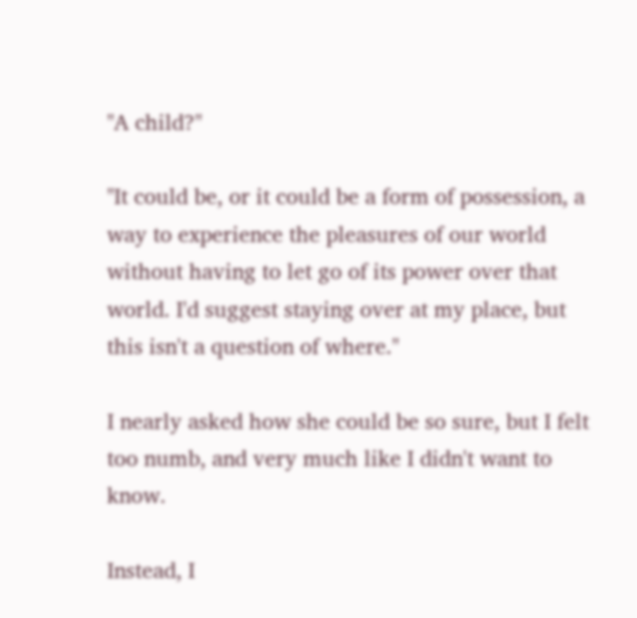"A child?"

"It could be, or it could be a form of possession, a way to experience the pleasures of our world without having to let go of its power over that world. I'd suggest staying over at my place, but this isn't a question of where."

I nearly asked how she could be so sure, but I felt too numb, and very much like I didn't want to know.

Instead, I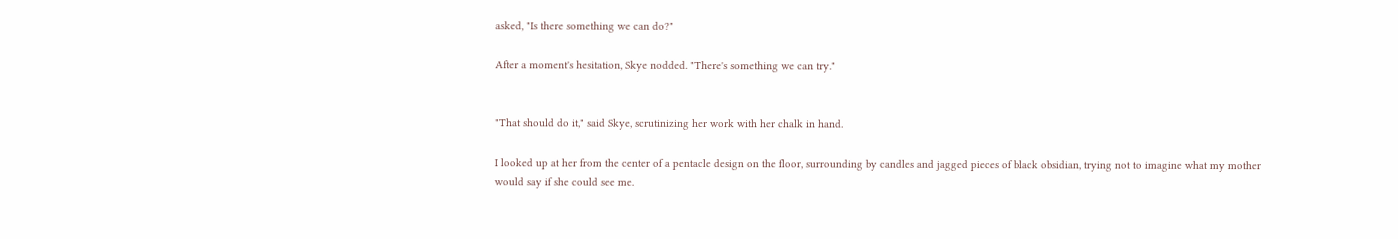asked, "Is there something we can do?"

After a moment's hesitation, Skye nodded. "There's something we can try."


"That should do it," said Skye, scrutinizing her work with her chalk in hand.

I looked up at her from the center of a pentacle design on the floor, surrounding by candles and jagged pieces of black obsidian, trying not to imagine what my mother would say if she could see me.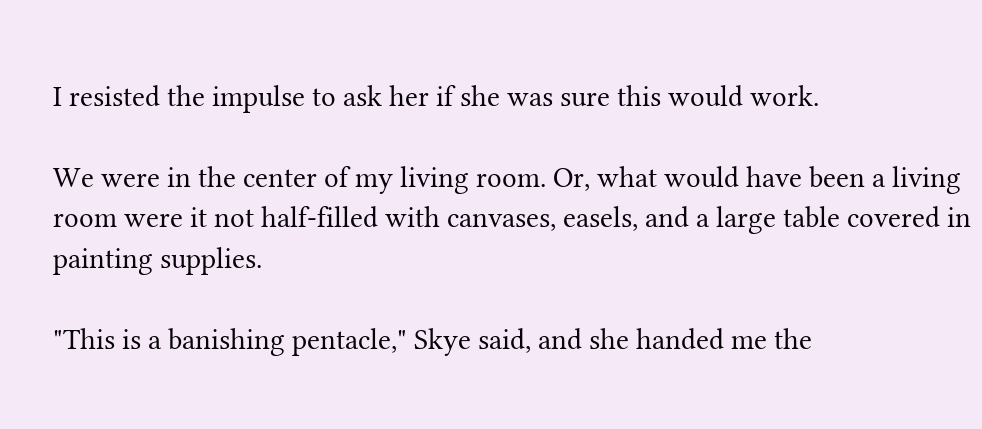I resisted the impulse to ask her if she was sure this would work.

We were in the center of my living room. Or, what would have been a living room were it not half-filled with canvases, easels, and a large table covered in painting supplies.

"This is a banishing pentacle," Skye said, and she handed me the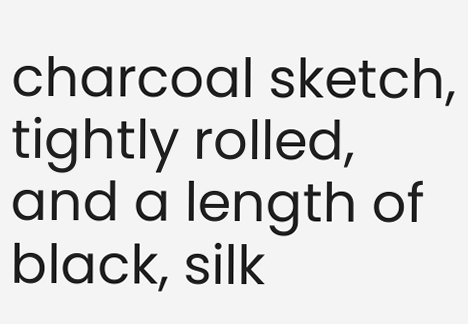charcoal sketch, tightly rolled, and a length of black, silk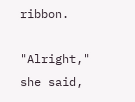ribbon.

"Alright," she said,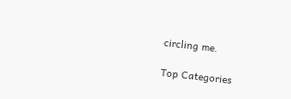circling me.

Top Categories